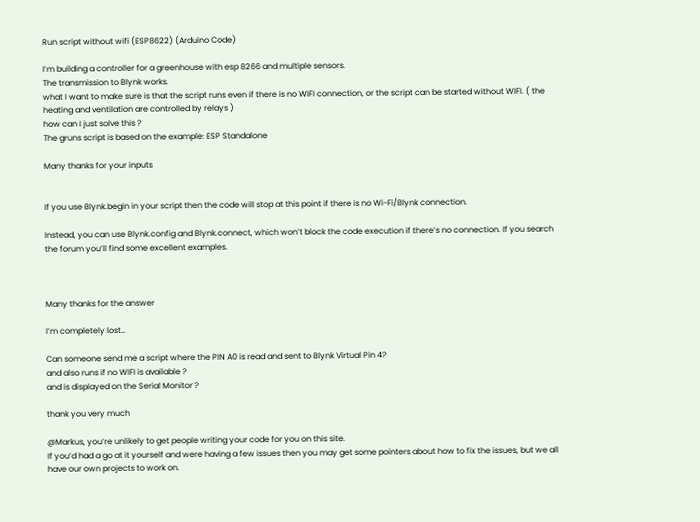Run script without wifi (ESP8622) (Arduino Code)

I’m building a controller for a greenhouse with esp 8266 and multiple sensors.
The transmission to Blynk works.
what I want to make sure is that the script runs even if there is no WIFI connection, or the script can be started without WIFI. ( the heating and ventilation are controlled by relays )
how can I just solve this ?
The gruns script is based on the example: ESP Standalone

Many thanks for your inputs


If you use Blynk.begin in your script then the code will stop at this point if there is no Wi-Fi/Blynk connection.

Instead, you can use Blynk.config and Blynk.connect, which won’t block the code execution if there’s no connection. If you search the forum you’ll find some excellent examples.



Many thanks for the answer

I’m completely lost…

Can someone send me a script where the PIN A0 is read and sent to Blynk Virtual Pin 4?
and also runs if no WIFI is available ?
and is displayed on the Serial Monitor ?

thank you very much

@Markus, you’re unlikely to get people writing your code for you on this site.
If you’d had a go at it yourself and were having a few issues then you may get some pointers about how to fix the issues, but we all have our own projects to work on.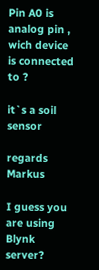Pin A0 is analog pin , wich device is connected to ?

it`s a soil sensor

regards Markus

I guess you are using Blynk server?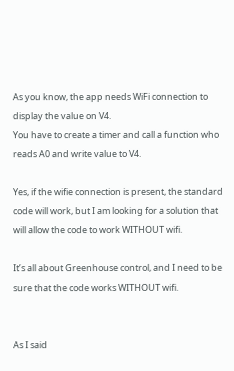As you know, the app needs WiFi connection to display the value on V4.
You have to create a timer and call a function who reads A0 and write value to V4.

Yes, if the wifie connection is present, the standard code will work, but I am looking for a solution that will allow the code to work WITHOUT wifi.

It’s all about Greenhouse control, and I need to be sure that the code works WITHOUT wifi.


As I said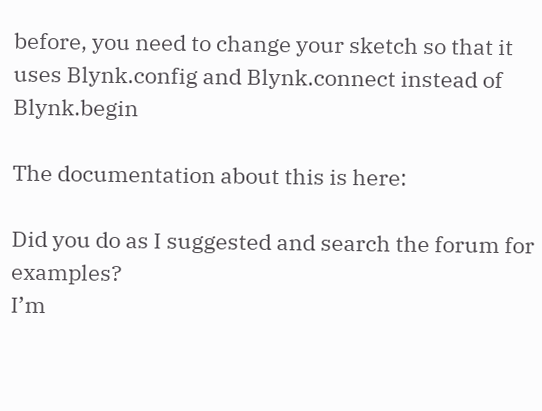before, you need to change your sketch so that it uses Blynk.config and Blynk.connect instead of Blynk.begin

The documentation about this is here:

Did you do as I suggested and search the forum for examples?
I’m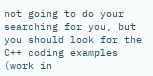not going to do your searching for you, but you should look for the C++ coding examples (work in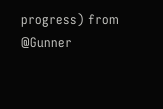progress) from @Gunner